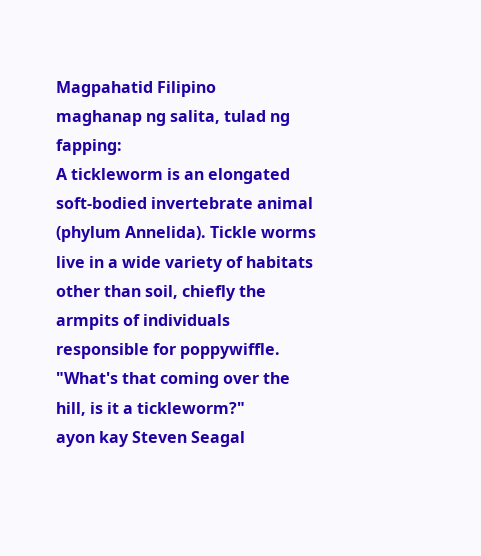Magpahatid Filipino
maghanap ng salita, tulad ng fapping:
A tickleworm is an elongated soft-bodied invertebrate animal (phylum Annelida). Tickle worms live in a wide variety of habitats other than soil, chiefly the armpits of individuals responsible for poppywiffle.
"What's that coming over the hill, is it a tickleworm?"
ayon kay Steven Seagal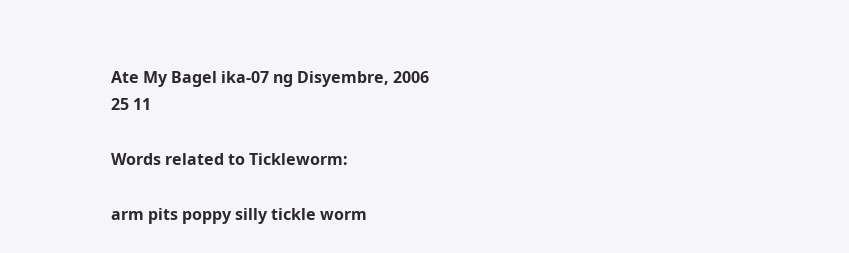Ate My Bagel ika-07 ng Disyembre, 2006
25 11

Words related to Tickleworm:

arm pits poppy silly tickle worm